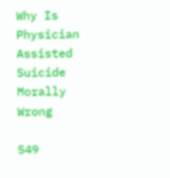Why Is Physician Assisted Suicide Morally Wrong

549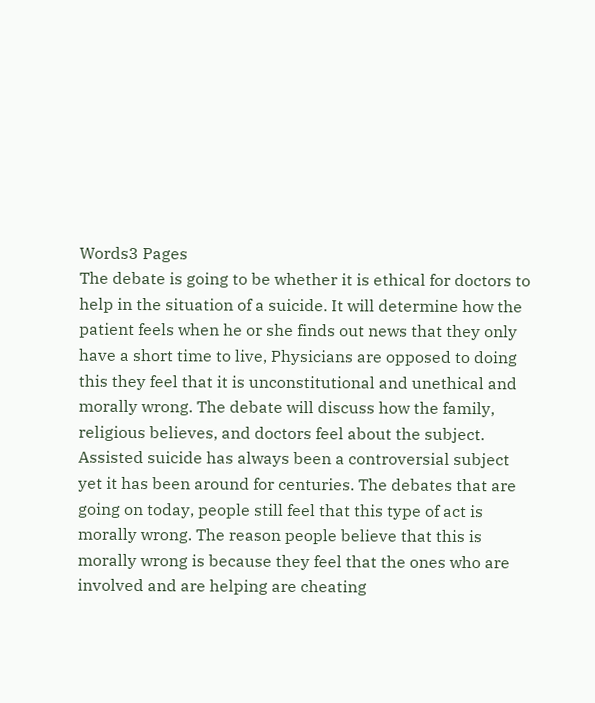Words3 Pages
The debate is going to be whether it is ethical for doctors to help in the situation of a suicide. It will determine how the patient feels when he or she finds out news that they only have a short time to live, Physicians are opposed to doing this they feel that it is unconstitutional and unethical and morally wrong. The debate will discuss how the family, religious believes, and doctors feel about the subject. Assisted suicide has always been a controversial subject yet it has been around for centuries. The debates that are going on today, people still feel that this type of act is morally wrong. The reason people believe that this is morally wrong is because they feel that the ones who are involved and are helping are cheating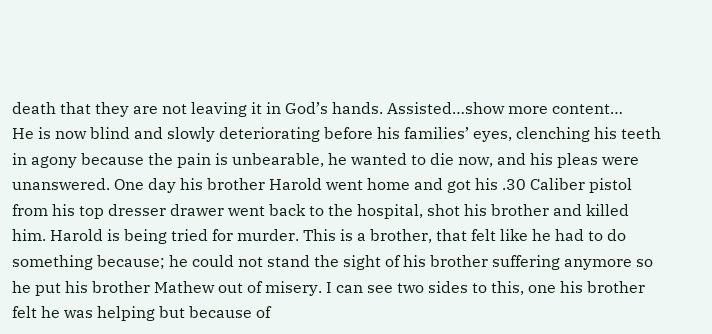death that they are not leaving it in God’s hands. Assisted…show more content…
He is now blind and slowly deteriorating before his families’ eyes, clenching his teeth in agony because the pain is unbearable, he wanted to die now, and his pleas were unanswered. One day his brother Harold went home and got his .30 Caliber pistol from his top dresser drawer went back to the hospital, shot his brother and killed him. Harold is being tried for murder. This is a brother, that felt like he had to do something because; he could not stand the sight of his brother suffering anymore so he put his brother Mathew out of misery. I can see two sides to this, one his brother felt he was helping but because of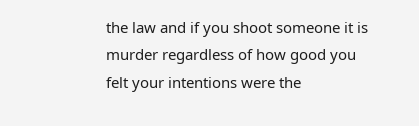the law and if you shoot someone it is murder regardless of how good you felt your intentions were the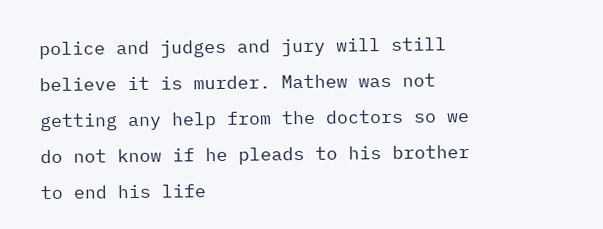police and judges and jury will still believe it is murder. Mathew was not getting any help from the doctors so we do not know if he pleads to his brother to end his life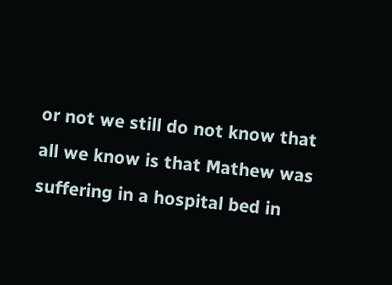or not we still do not know that all we know is that Mathew was suffering in a hospital bed in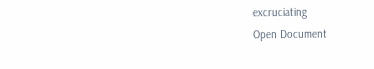excruciating
Open Document